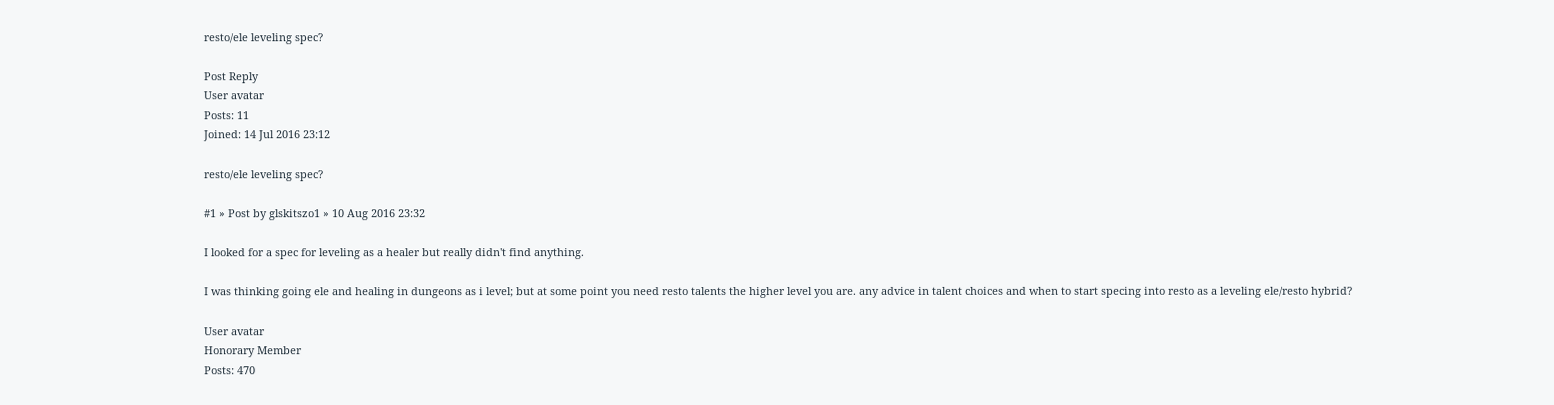resto/ele leveling spec?

Post Reply
User avatar
Posts: 11
Joined: 14 Jul 2016 23:12

resto/ele leveling spec?

#1 » Post by glskitszo1 » 10 Aug 2016 23:32

I looked for a spec for leveling as a healer but really didn't find anything.

I was thinking going ele and healing in dungeons as i level; but at some point you need resto talents the higher level you are. any advice in talent choices and when to start specing into resto as a leveling ele/resto hybrid?

User avatar
Honorary Member
Posts: 470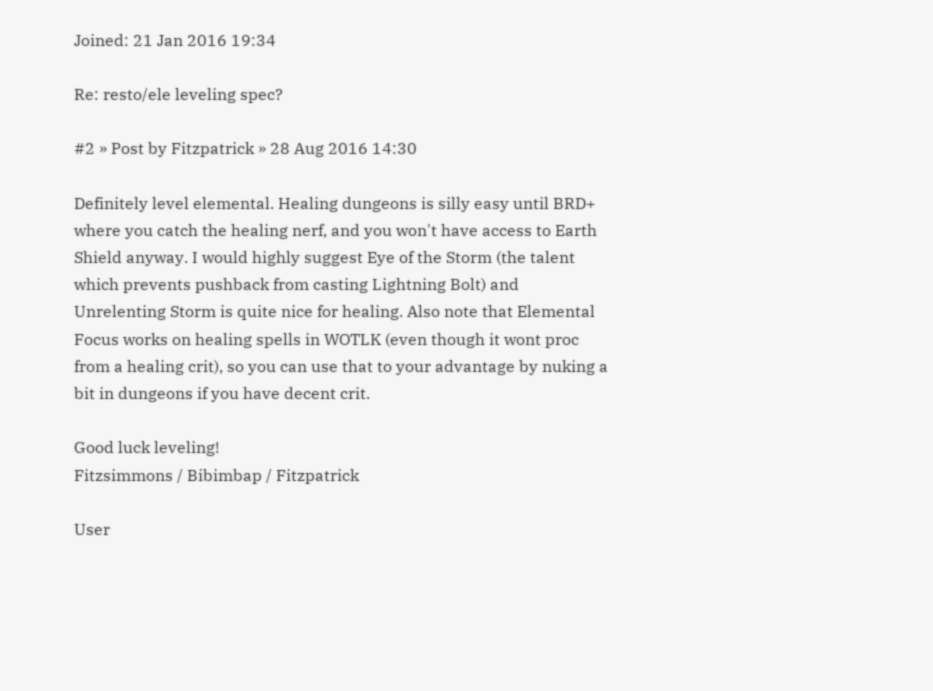Joined: 21 Jan 2016 19:34

Re: resto/ele leveling spec?

#2 » Post by Fitzpatrick » 28 Aug 2016 14:30

Definitely level elemental. Healing dungeons is silly easy until BRD+ where you catch the healing nerf, and you won't have access to Earth Shield anyway. I would highly suggest Eye of the Storm (the talent which prevents pushback from casting Lightning Bolt) and Unrelenting Storm is quite nice for healing. Also note that Elemental Focus works on healing spells in WOTLK (even though it wont proc from a healing crit), so you can use that to your advantage by nuking a bit in dungeons if you have decent crit.

Good luck leveling!
Fitzsimmons / Bibimbap / Fitzpatrick

User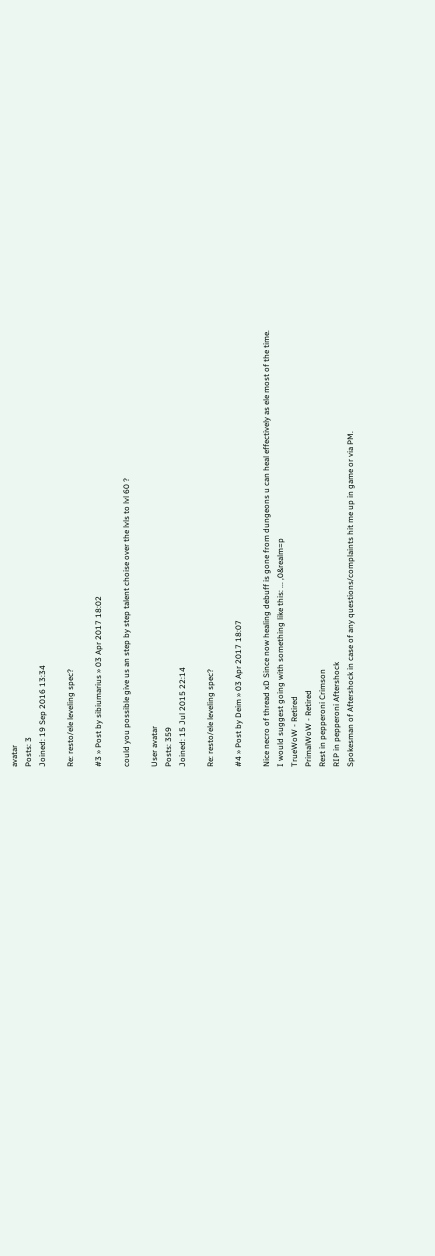avatar
Posts: 3
Joined: 19 Sep 2016 13:34

Re: resto/ele leveling spec?

#3 » Post by sibiumarius » 03 Apr 2017 18:02

could you possible give us an step by step talent choise over the lvls to lvl 60 ?

User avatar
Posts: 359
Joined: 15 Jul 2015 22:14

Re: resto/ele leveling spec?

#4 » Post by Deim » 03 Apr 2017 18:07

Nice necro of thread xD Since now healing debuff is gone from dungeons u can heal effectively as ele most of the time.
I would suggest going with something like this: ... ,0&realm=p
TrueWoW - Retired
PrimalWoW - Retired
Rest in pepperoni Crimson
RIP in pepperoni Aftershock
Spokesman of Aftershock in case of any questions/complaints hit me up in game or via PM.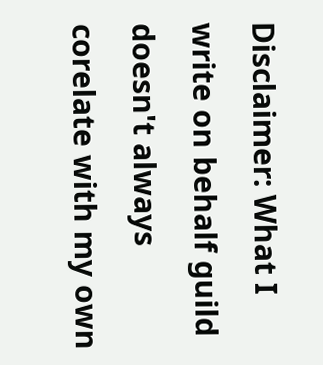Disclaimer: What I write on behalf guild doesn't always corelate with my own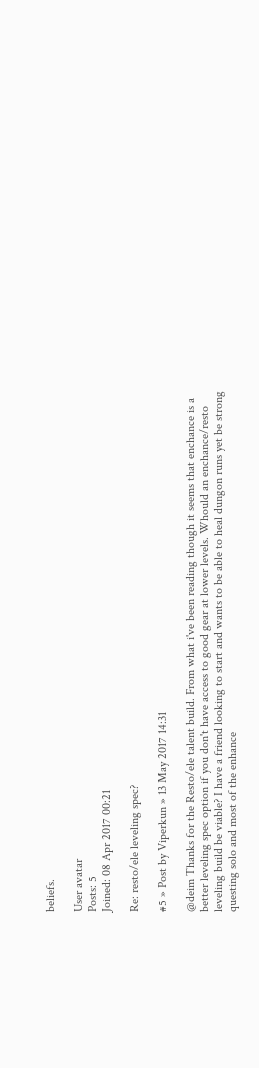beliefs.

User avatar
Posts: 5
Joined: 08 Apr 2017 00:21

Re: resto/ele leveling spec?

#5 » Post by Viperkun » 13 May 2017 14:31

@deim Thanks for the Resto/ele talent build. From what i've been reading though it seems that enchance is a better leveling spec option if you don't have access to good gear at lower levels. Whould an enchance/resto leveling build be viable? I have a friend looking to start and wants to be able to heal dungon runs yet be strong questing solo and most of the enhance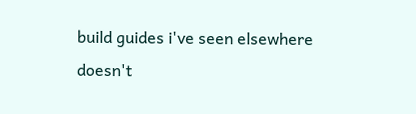build guides i've seen elsewhere doesn't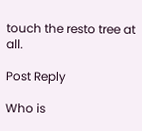touch the resto tree at all.

Post Reply

Who is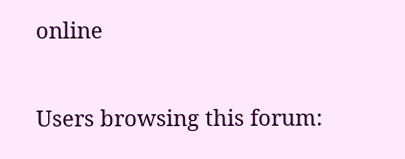online

Users browsing this forum: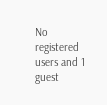No registered users and 1 guest